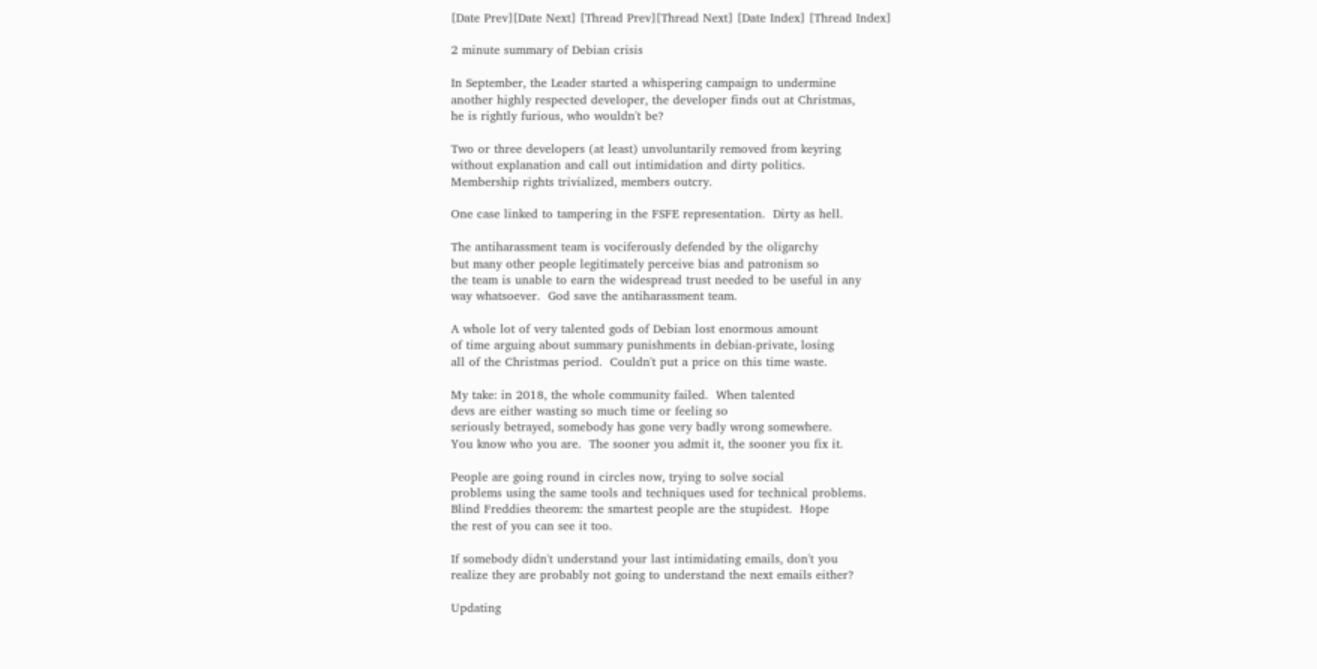[Date Prev][Date Next] [Thread Prev][Thread Next] [Date Index] [Thread Index]

2 minute summary of Debian crisis

In September, the Leader started a whispering campaign to undermine
another highly respected developer, the developer finds out at Christmas,
he is rightly furious, who wouldn't be?

Two or three developers (at least) unvoluntarily removed from keyring
without explanation and call out intimidation and dirty politics.
Membership rights trivialized, members outcry.

One case linked to tampering in the FSFE representation.  Dirty as hell.

The antiharassment team is vociferously defended by the oligarchy
but many other people legitimately perceive bias and patronism so
the team is unable to earn the widespread trust needed to be useful in any
way whatsoever.  God save the antiharassment team.

A whole lot of very talented gods of Debian lost enormous amount
of time arguing about summary punishments in debian-private, losing
all of the Christmas period.  Couldn't put a price on this time waste.

My take: in 2018, the whole community failed.  When talented
devs are either wasting so much time or feeling so
seriously betrayed, somebody has gone very badly wrong somewhere.
You know who you are.  The sooner you admit it, the sooner you fix it.

People are going round in circles now, trying to solve social
problems using the same tools and techniques used for technical problems.
Blind Freddies theorem: the smartest people are the stupidest.  Hope
the rest of you can see it too.

If somebody didn't understand your last intimidating emails, don't you
realize they are probably not going to understand the next emails either?

Updating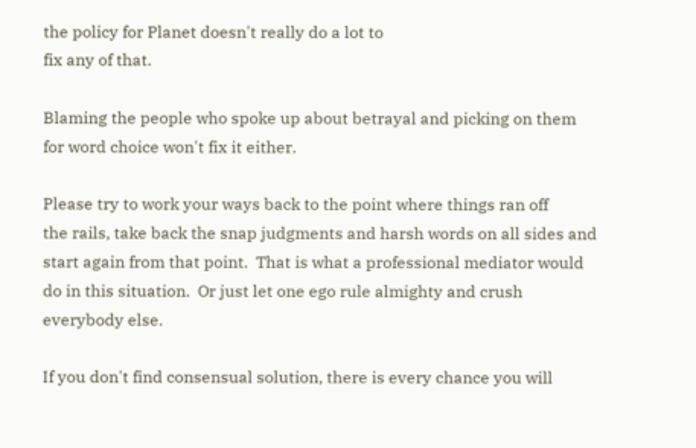the policy for Planet doesn't really do a lot to
fix any of that.

Blaming the people who spoke up about betrayal and picking on them
for word choice won't fix it either.

Please try to work your ways back to the point where things ran off
the rails, take back the snap judgments and harsh words on all sides and
start again from that point.  That is what a professional mediator would
do in this situation.  Or just let one ego rule almighty and crush
everybody else.

If you don't find consensual solution, there is every chance you will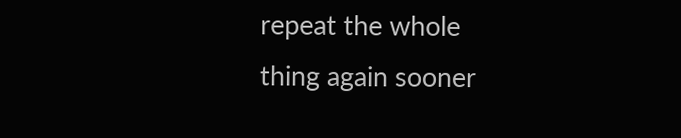repeat the whole
thing again sooner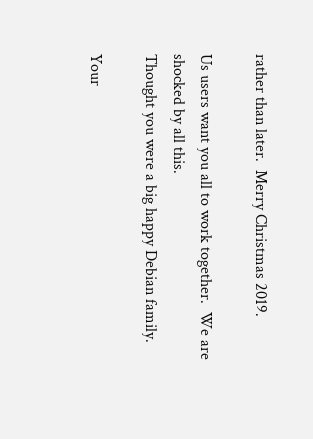rather than later.  Merry Christmas 2019.

Us users want you all to work together.  We are shocked by all this.
Thought you were a big happy Debian family.

Your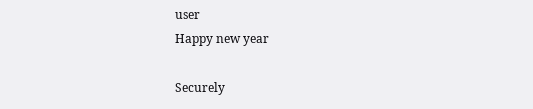user
Happy new year

Securely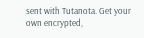sent with Tutanota. Get your own encrypted,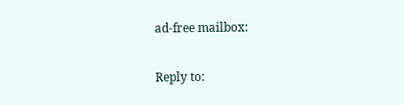ad-free mailbox:

Reply to: